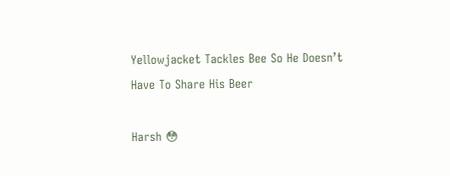Yellowjacket Tackles Bee So He Doesn’t Have To Share His Beer

Harsh 😳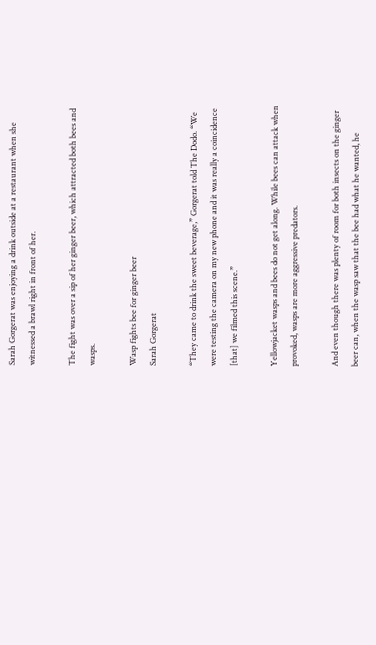Sarah Gorgerat was enjoying a drink outside at a restaurant when she witnessed a brawl right in front of her.

The fight was over a sip of her ginger beer, which attracted both bees and wasps.

Wasp fights bee for ginger beer
Sarah Gorgerat

“They came to drink the sweet beverage,” Gorgerat told The Dodo. “We were testing the camera on my new phone and it was really a coincidence [that] we filmed this scene.”

Yellowjacket wasps and bees do not get along. While bees can attack when provoked, wasps are more aggressive predators.

And even though there was plenty of room for both insects on the ginger beer can, when the wasp saw that the bee had what he wanted, he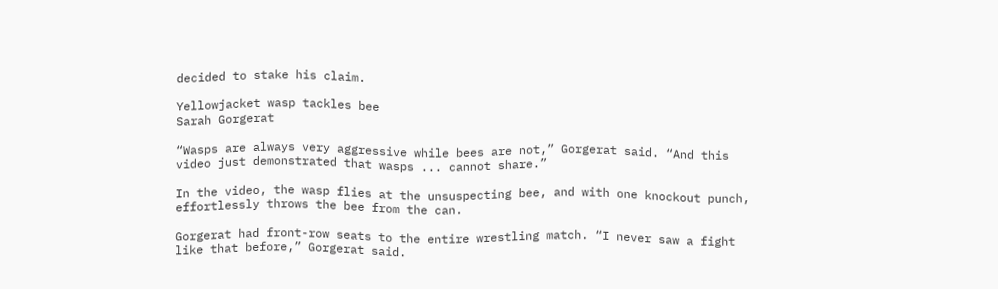decided to stake his claim.

Yellowjacket wasp tackles bee
Sarah Gorgerat

“Wasps are always very aggressive while bees are not,” Gorgerat said. “And this video just demonstrated that wasps ... cannot share.”

In the video, the wasp flies at the unsuspecting bee, and with one knockout punch, effortlessly throws the bee from the can.

Gorgerat had front-row seats to the entire wrestling match. “I never saw a fight like that before,” Gorgerat said.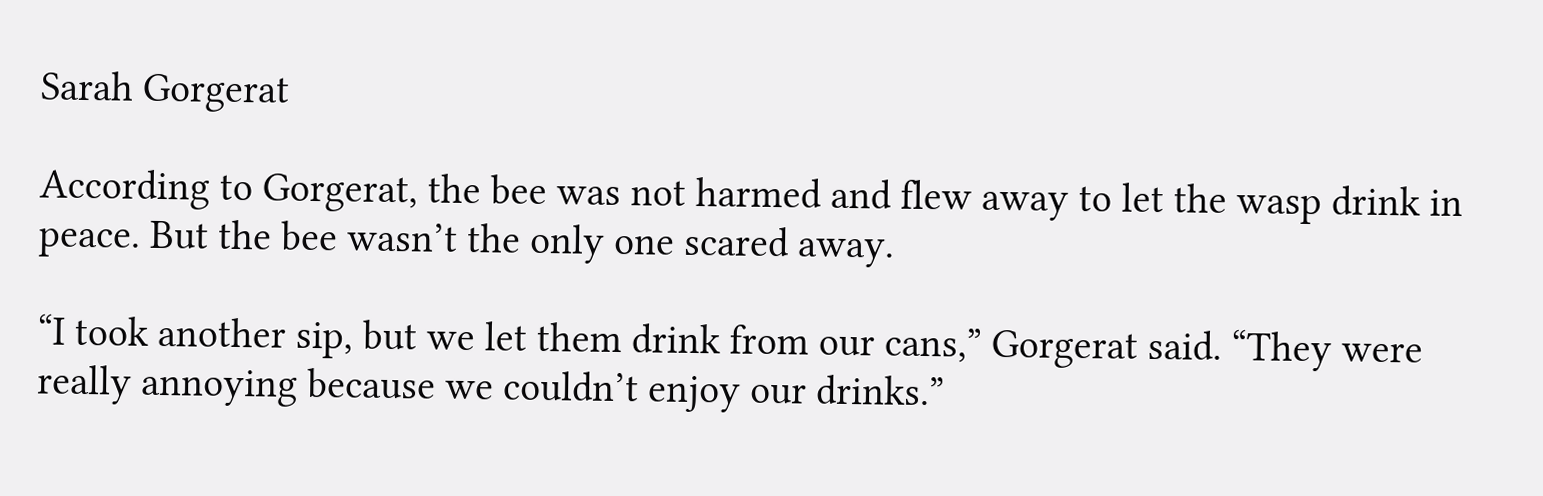Sarah Gorgerat

According to Gorgerat, the bee was not harmed and flew away to let the wasp drink in peace. But the bee wasn’t the only one scared away.

“I took another sip, but we let them drink from our cans,” Gorgerat said. “They were really annoying because we couldn’t enjoy our drinks.”